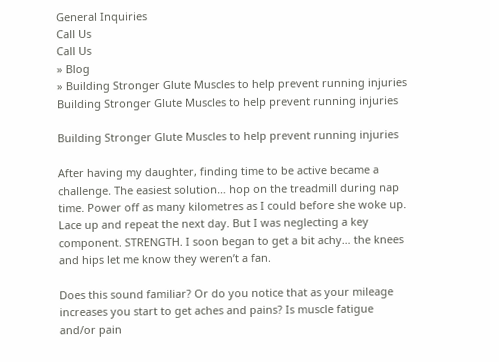General Inquiries
Call Us
Call Us
» Blog
» Building Stronger Glute Muscles to help prevent running injuries
Building Stronger Glute Muscles to help prevent running injuries

Building Stronger Glute Muscles to help prevent running injuries

After having my daughter, finding time to be active became a challenge. The easiest solution… hop on the treadmill during nap time. Power off as many kilometres as I could before she woke up. Lace up and repeat the next day. But I was neglecting a key component. STRENGTH. I soon began to get a bit achy… the knees and hips let me know they weren’t a fan.

Does this sound familiar? Or do you notice that as your mileage increases you start to get aches and pains? Is muscle fatigue and/or pain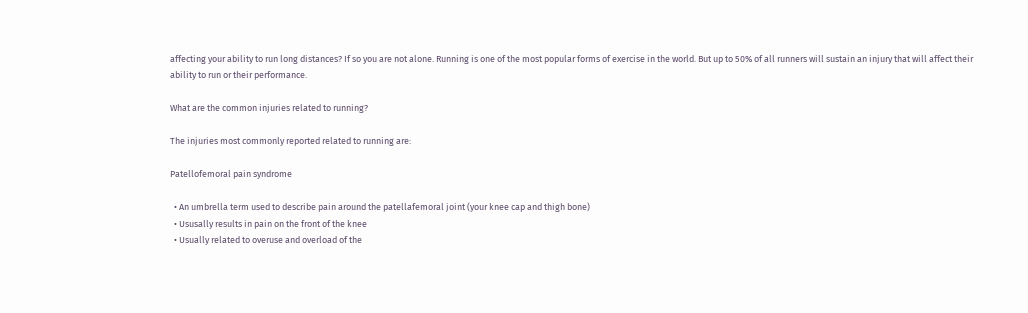affecting your ability to run long distances? If so you are not alone. Running is one of the most popular forms of exercise in the world. But up to 50% of all runners will sustain an injury that will affect their ability to run or their performance.

What are the common injuries related to running?

The injuries most commonly reported related to running are:

Patellofemoral pain syndrome

  • An umbrella term used to describe pain around the patellafemoral joint (your knee cap and thigh bone)
  • Ususally results in pain on the front of the knee
  • Usually related to overuse and overload of the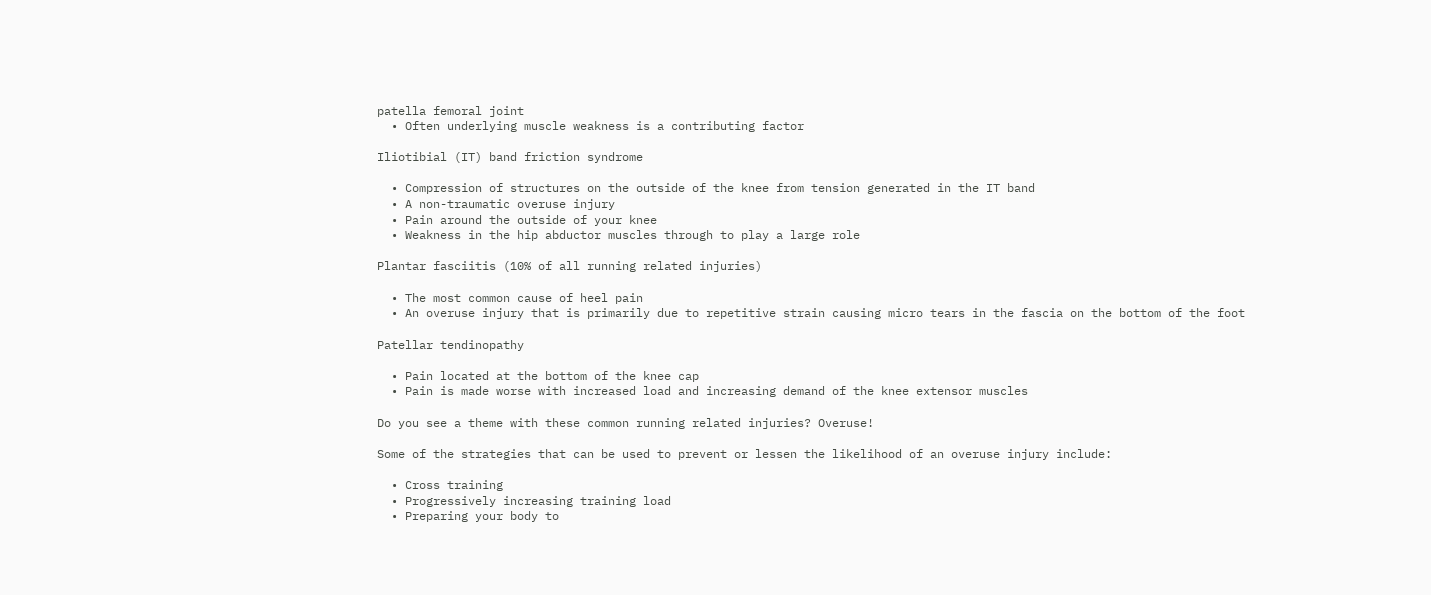patella femoral joint
  • Often underlying muscle weakness is a contributing factor

Iliotibial (IT) band friction syndrome

  • Compression of structures on the outside of the knee from tension generated in the IT band
  • A non-traumatic overuse injury
  • Pain around the outside of your knee
  • Weakness in the hip abductor muscles through to play a large role

Plantar fasciitis (10% of all running related injuries)

  • The most common cause of heel pain
  • An overuse injury that is primarily due to repetitive strain causing micro tears in the fascia on the bottom of the foot

Patellar tendinopathy

  • Pain located at the bottom of the knee cap
  • Pain is made worse with increased load and increasing demand of the knee extensor muscles

Do you see a theme with these common running related injuries? Overuse!

Some of the strategies that can be used to prevent or lessen the likelihood of an overuse injury include:

  • Cross training
  • Progressively increasing training load
  • Preparing your body to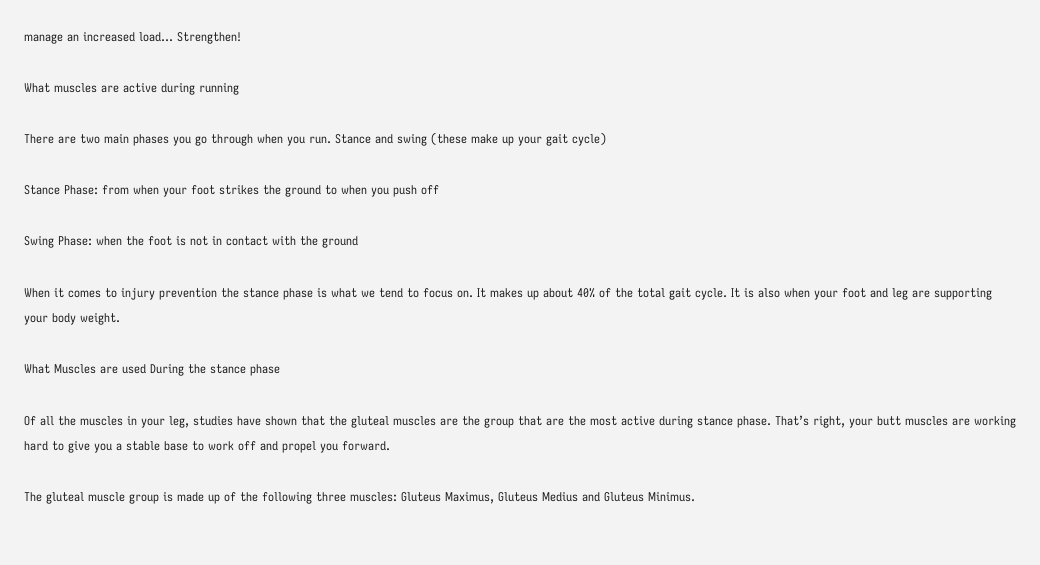manage an increased load… Strengthen!

What muscles are active during running

There are two main phases you go through when you run. Stance and swing (these make up your gait cycle)

Stance Phase: from when your foot strikes the ground to when you push off

Swing Phase: when the foot is not in contact with the ground

When it comes to injury prevention the stance phase is what we tend to focus on. It makes up about 40% of the total gait cycle. It is also when your foot and leg are supporting your body weight.

What Muscles are used During the stance phase

Of all the muscles in your leg, studies have shown that the gluteal muscles are the group that are the most active during stance phase. That’s right, your butt muscles are working hard to give you a stable base to work off and propel you forward.

The gluteal muscle group is made up of the following three muscles: Gluteus Maximus, Gluteus Medius and Gluteus Minimus.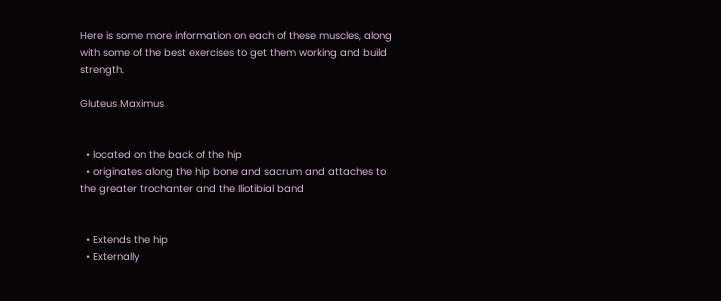Here is some more information on each of these muscles, along with some of the best exercises to get them working and build strength.

Gluteus Maximus


  • located on the back of the hip
  • originates along the hip bone and sacrum and attaches to the greater trochanter and the Iliotibial band


  • Extends the hip
  • Externally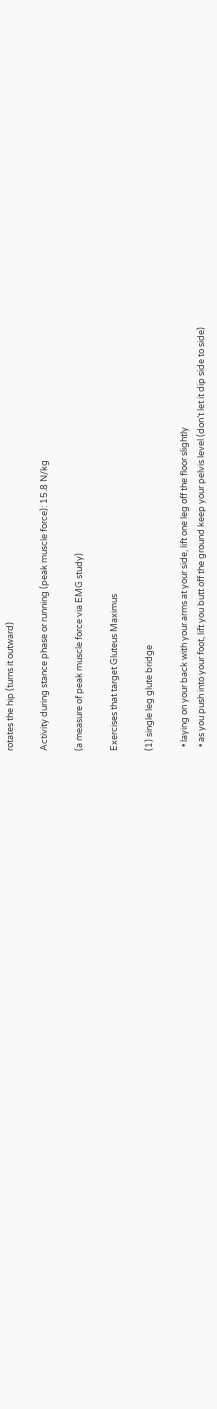rotates the hip (turns it outward)

Activity during stance phase or running (peak muscle force): 15.8 N/kg

(a measure of peak muscle force via EMG study)

Exercises that target Gluteus Maximus

(1) single leg glute bridge

  • laying on your back with your arms at your side, lift one leg off the floor slightly
  • as you push into your foot, lift you butt off the ground keep your pelvis level (don’t let it dip side to side)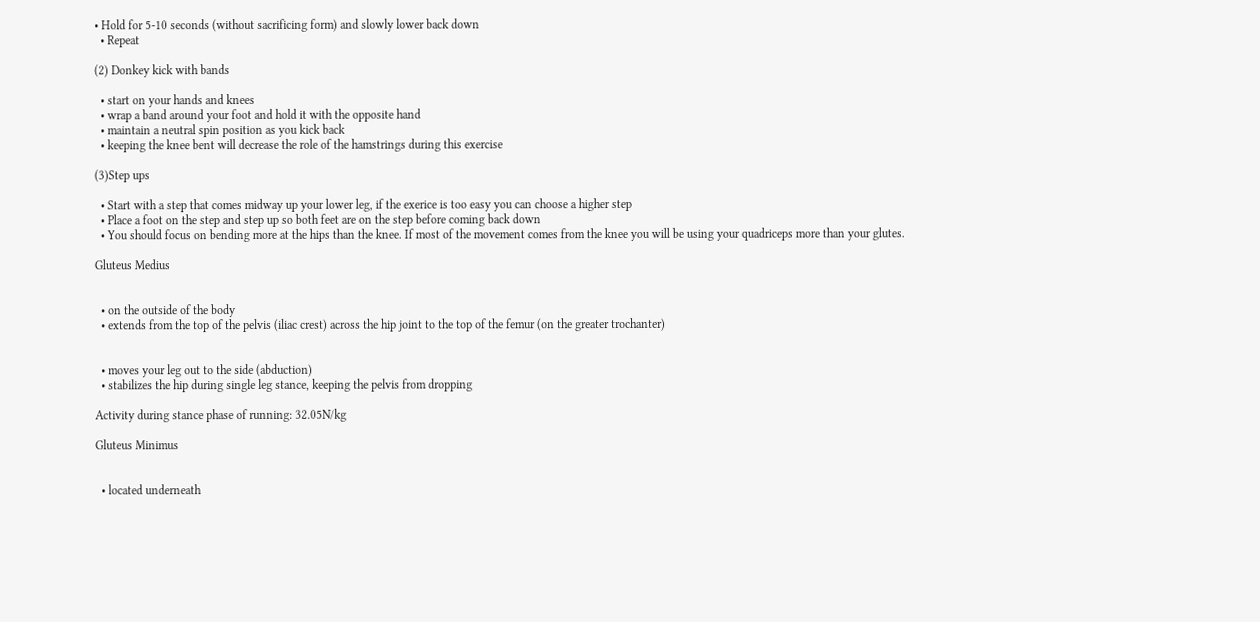• Hold for 5-10 seconds (without sacrificing form) and slowly lower back down
  • Repeat

(2) Donkey kick with bands

  • start on your hands and knees
  • wrap a band around your foot and hold it with the opposite hand
  • maintain a neutral spin position as you kick back
  • keeping the knee bent will decrease the role of the hamstrings during this exercise

(3)Step ups

  • Start with a step that comes midway up your lower leg, if the exerice is too easy you can choose a higher step
  • Place a foot on the step and step up so both feet are on the step before coming back down
  • You should focus on bending more at the hips than the knee. If most of the movement comes from the knee you will be using your quadriceps more than your glutes.

Gluteus Medius


  • on the outside of the body
  • extends from the top of the pelvis (iliac crest) across the hip joint to the top of the femur (on the greater trochanter)


  • moves your leg out to the side (abduction)
  • stabilizes the hip during single leg stance, keeping the pelvis from dropping

Activity during stance phase of running: 32.05N/kg

Gluteus Minimus


  • located underneath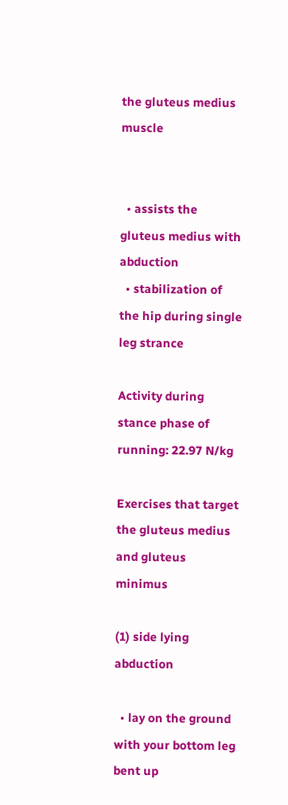the gluteus medius muscle


  • assists the gluteus medius with abduction
  • stabilization of the hip during single leg strance

Activity during stance phase of running: 22.97 N/kg

Exercises that target the gluteus medius and gluteus minimus

(1) side lying abduction

  • lay on the ground with your bottom leg bent up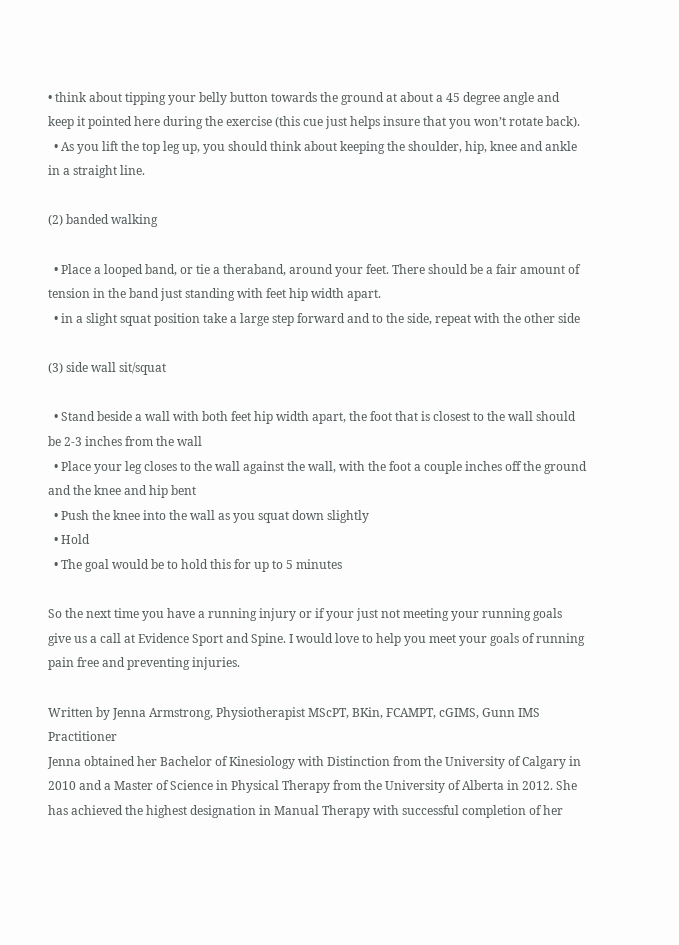• think about tipping your belly button towards the ground at about a 45 degree angle and keep it pointed here during the exercise (this cue just helps insure that you won’t rotate back).
  • As you lift the top leg up, you should think about keeping the shoulder, hip, knee and ankle in a straight line.

(2) banded walking

  • Place a looped band, or tie a theraband, around your feet. There should be a fair amount of tension in the band just standing with feet hip width apart.
  • in a slight squat position take a large step forward and to the side, repeat with the other side

(3) side wall sit/squat

  • Stand beside a wall with both feet hip width apart, the foot that is closest to the wall should be 2-3 inches from the wall
  • Place your leg closes to the wall against the wall, with the foot a couple inches off the ground and the knee and hip bent
  • Push the knee into the wall as you squat down slightly
  • Hold
  • The goal would be to hold this for up to 5 minutes

So the next time you have a running injury or if your just not meeting your running goals give us a call at Evidence Sport and Spine. I would love to help you meet your goals of running pain free and preventing injuries.

Written by Jenna Armstrong, Physiotherapist MScPT, BKin, FCAMPT, cGIMS, Gunn IMS Practitioner
Jenna obtained her Bachelor of Kinesiology with Distinction from the University of Calgary in 2010 and a Master of Science in Physical Therapy from the University of Alberta in 2012. She has achieved the highest designation in Manual Therapy with successful completion of her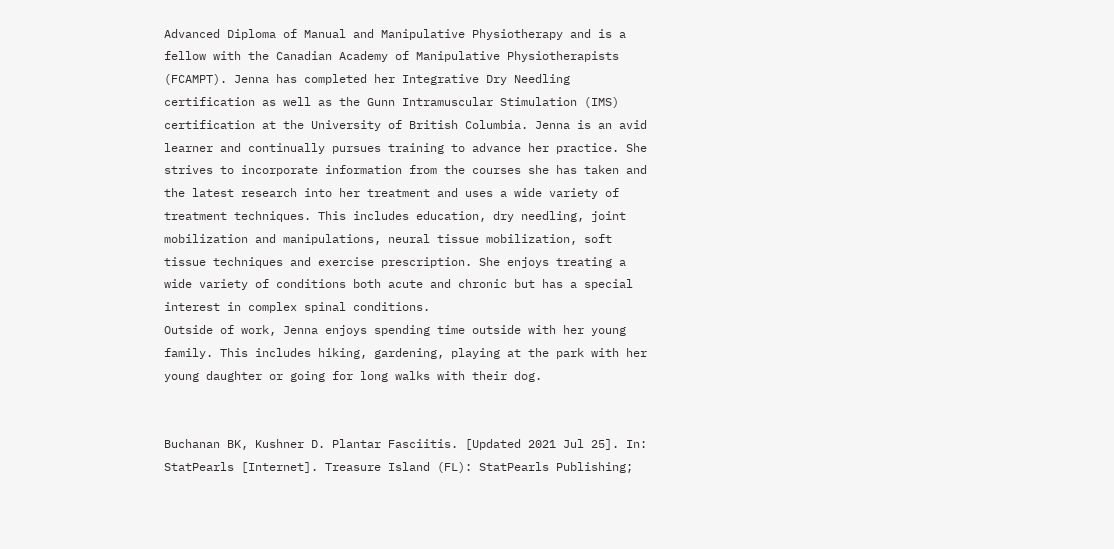Advanced Diploma of Manual and Manipulative Physiotherapy and is a fellow with the Canadian Academy of Manipulative Physiotherapists (FCAMPT). Jenna has completed her Integrative Dry Needling certification as well as the Gunn Intramuscular Stimulation (IMS) certification at the University of British Columbia. Jenna is an avid learner and continually pursues training to advance her practice. She strives to incorporate information from the courses she has taken and the latest research into her treatment and uses a wide variety of treatment techniques. This includes education, dry needling, joint mobilization and manipulations, neural tissue mobilization, soft tissue techniques and exercise prescription. She enjoys treating a wide variety of conditions both acute and chronic but has a special interest in complex spinal conditions.
Outside of work, Jenna enjoys spending time outside with her young family. This includes hiking, gardening, playing at the park with her young daughter or going for long walks with their dog.


Buchanan BK, Kushner D. Plantar Fasciitis. [Updated 2021 Jul 25]. In: StatPearls [Internet]. Treasure Island (FL): StatPearls Publishing;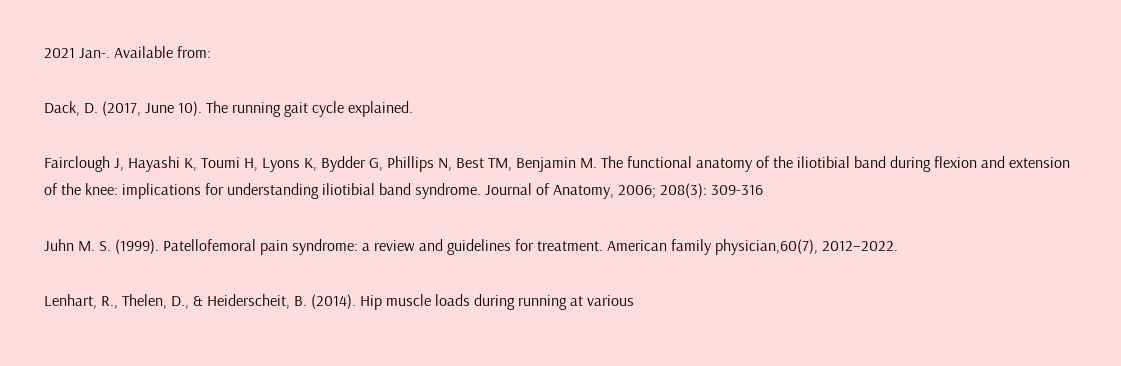2021 Jan-. Available from:

Dack, D. (2017, June 10). The running gait cycle explained.

Fairclough J, Hayashi K, Toumi H, Lyons K, Bydder G, Phillips N, Best TM, Benjamin M. The functional anatomy of the iliotibial band during flexion and extension of the knee: implications for understanding iliotibial band syndrome. Journal of Anatomy, 2006; 208(3): 309-316

Juhn M. S. (1999). Patellofemoral pain syndrome: a review and guidelines for treatment. American family physician,60(7), 2012–2022.

Lenhart, R., Thelen, D., & Heiderscheit, B. (2014). Hip muscle loads during running at various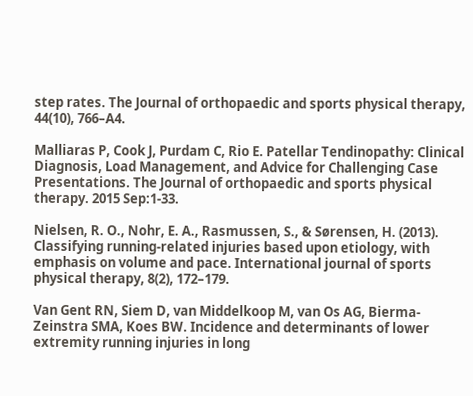step rates. The Journal of orthopaedic and sports physical therapy, 44(10), 766–A4.

Malliaras P, Cook J, Purdam C, Rio E. Patellar Tendinopathy: Clinical Diagnosis, Load Management, and Advice for Challenging Case Presentations. The Journal of orthopaedic and sports physical therapy. 2015 Sep:1-33.

Nielsen, R. O., Nohr, E. A., Rasmussen, S., & Sørensen, H. (2013). Classifying running-related injuries based upon etiology, with emphasis on volume and pace. International journal of sports physical therapy, 8(2), 172–179.

Van Gent RN, Siem D, van Middelkoop M, van Os AG, Bierma-Zeinstra SMA, Koes BW. Incidence and determinants of lower extremity running injuries in long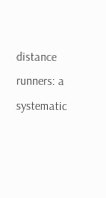distance runners: a systematic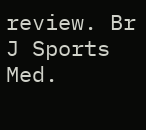review. Br J Sports Med.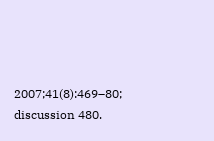2007;41(8):469–80; discussion 480.